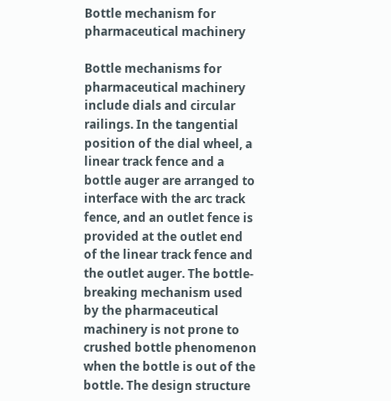Bottle mechanism for pharmaceutical machinery

Bottle mechanisms for pharmaceutical machinery include dials and circular railings. In the tangential position of the dial wheel, a linear track fence and a bottle auger are arranged to interface with the arc track fence, and an outlet fence is provided at the outlet end of the linear track fence and the outlet auger. The bottle-breaking mechanism used by the pharmaceutical machinery is not prone to crushed bottle phenomenon when the bottle is out of the bottle. The design structure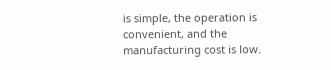is simple, the operation is convenient, and the manufacturing cost is low.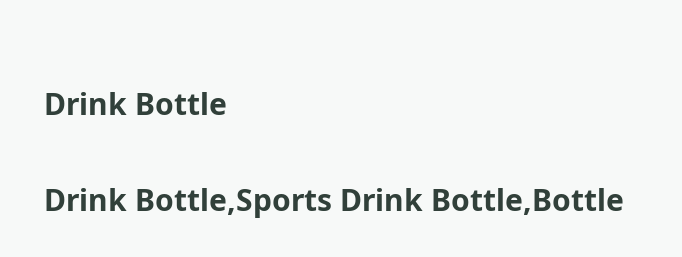Drink Bottle

Drink Bottle,Sports Drink Bottle,Bottle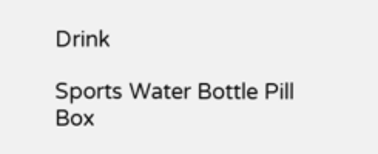Drink

Sports Water Bottle Pill Box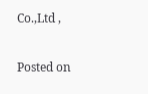Co.,Ltd ,

Posted on